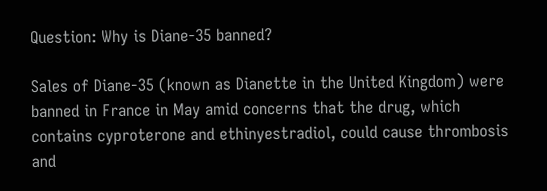Question: Why is Diane-35 banned?

Sales of Diane-35 (known as Dianette in the United Kingdom) were banned in France in May amid concerns that the drug, which contains cyproterone and ethinyestradiol, could cause thrombosis and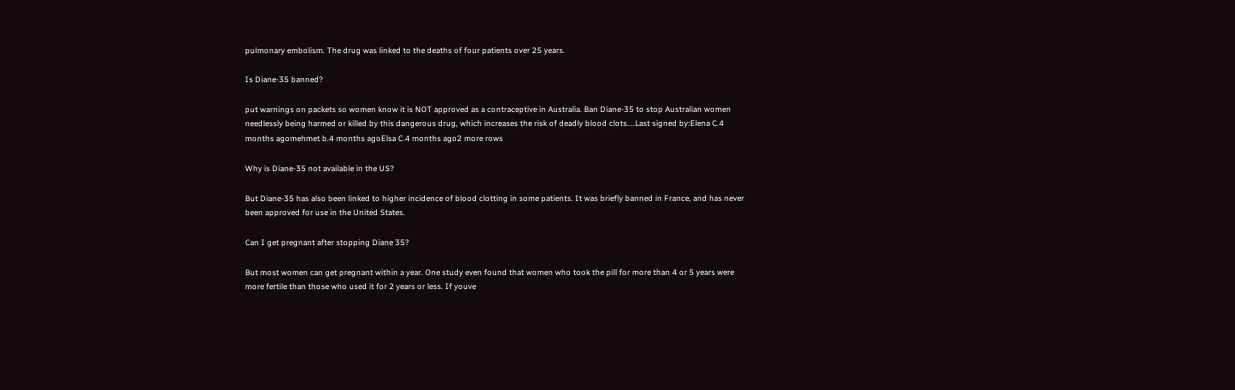pulmonary embolism. The drug was linked to the deaths of four patients over 25 years.

Is Diane-35 banned?

put warnings on packets so women know it is NOT approved as a contraceptive in Australia. Ban Diane-35 to stop Australian women needlessly being harmed or killed by this dangerous drug, which increases the risk of deadly blood clots....Last signed by:Elena C.4 months agomehmet b.4 months agoElsa C.4 months ago2 more rows

Why is Diane-35 not available in the US?

But Diane-35 has also been linked to higher incidence of blood clotting in some patients. It was briefly banned in France, and has never been approved for use in the United States.

Can I get pregnant after stopping Diane 35?

But most women can get pregnant within a year. One study even found that women who took the pill for more than 4 or 5 years were more fertile than those who used it for 2 years or less. If youve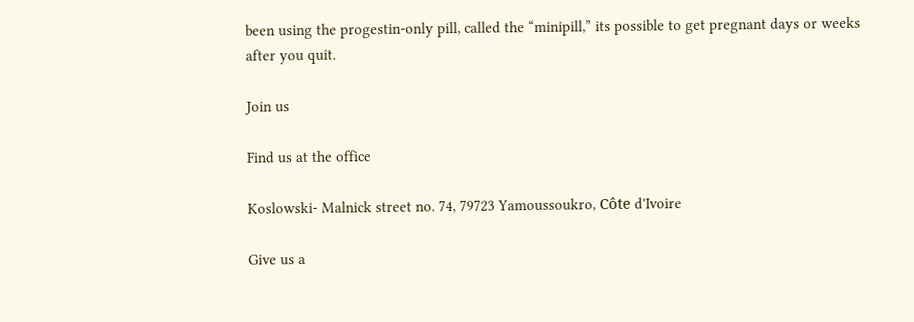been using the progestin-only pill, called the “minipill,” its possible to get pregnant days or weeks after you quit.

Join us

Find us at the office

Koslowski- Malnick street no. 74, 79723 Yamoussoukro, Côte d'Ivoire

Give us a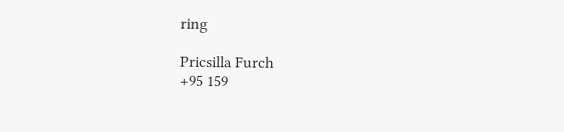ring

Pricsilla Furch
+95 159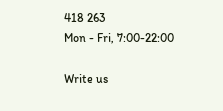418 263
Mon - Fri, 7:00-22:00

Write us